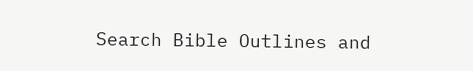Search Bible Outlines and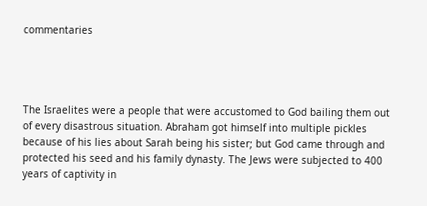commentaries




The Israelites were a people that were accustomed to God bailing them out of every disastrous situation. Abraham got himself into multiple pickles because of his lies about Sarah being his sister; but God came through and protected his seed and his family dynasty. The Jews were subjected to 400 years of captivity in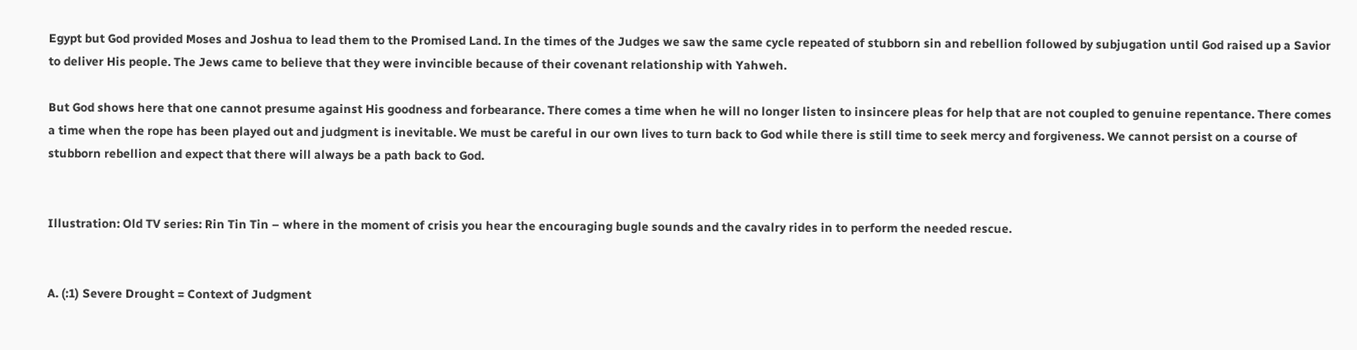Egypt but God provided Moses and Joshua to lead them to the Promised Land. In the times of the Judges we saw the same cycle repeated of stubborn sin and rebellion followed by subjugation until God raised up a Savior to deliver His people. The Jews came to believe that they were invincible because of their covenant relationship with Yahweh.

But God shows here that one cannot presume against His goodness and forbearance. There comes a time when he will no longer listen to insincere pleas for help that are not coupled to genuine repentance. There comes a time when the rope has been played out and judgment is inevitable. We must be careful in our own lives to turn back to God while there is still time to seek mercy and forgiveness. We cannot persist on a course of stubborn rebellion and expect that there will always be a path back to God.


Illustration: Old TV series: Rin Tin Tin – where in the moment of crisis you hear the encouraging bugle sounds and the cavalry rides in to perform the needed rescue.


A. (:1) Severe Drought = Context of Judgment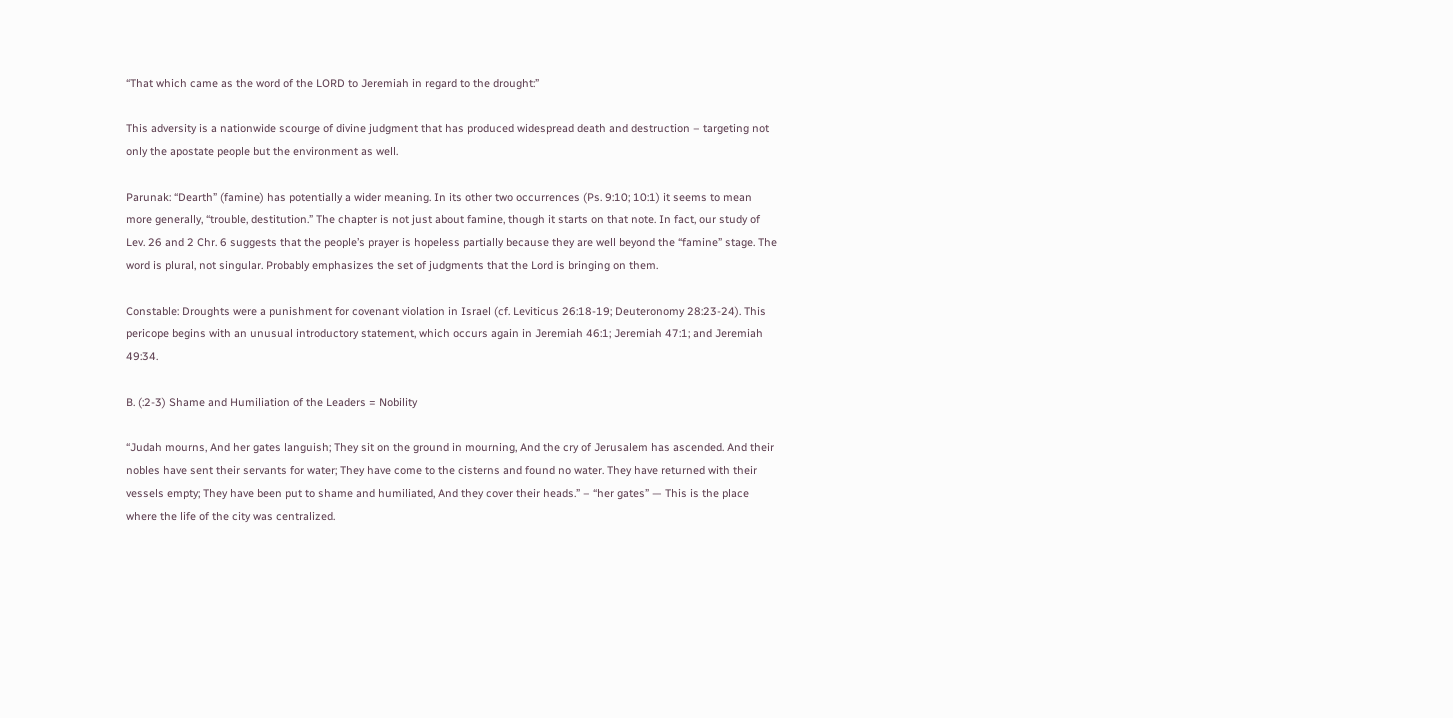“That which came as the word of the LORD to Jeremiah in regard to the drought:”

This adversity is a nationwide scourge of divine judgment that has produced widespread death and destruction – targeting not only the apostate people but the environment as well.

Parunak: “Dearth” (famine) has potentially a wider meaning. In its other two occurrences (Ps. 9:10; 10:1) it seems to mean more generally, “trouble, destitution.” The chapter is not just about famine, though it starts on that note. In fact, our study of Lev. 26 and 2 Chr. 6 suggests that the people’s prayer is hopeless partially because they are well beyond the “famine” stage. The word is plural, not singular. Probably emphasizes the set of judgments that the Lord is bringing on them.

Constable: Droughts were a punishment for covenant violation in Israel (cf. Leviticus 26:18-19; Deuteronomy 28:23-24). This pericope begins with an unusual introductory statement, which occurs again in Jeremiah 46:1; Jeremiah 47:1; and Jeremiah 49:34.

B. (:2-3) Shame and Humiliation of the Leaders = Nobility

“Judah mourns, And her gates languish; They sit on the ground in mourning, And the cry of Jerusalem has ascended. And their nobles have sent their servants for water; They have come to the cisterns and found no water. They have returned with their vessels empty; They have been put to shame and humiliated, And they cover their heads.” – “her gates” — This is the place where the life of the city was centralized.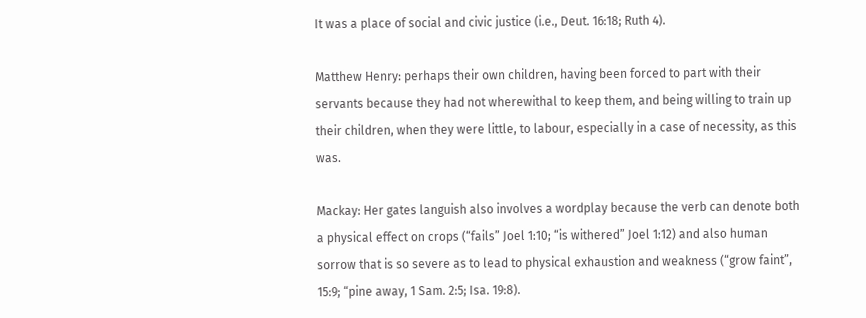It was a place of social and civic justice (i.e., Deut. 16:18; Ruth 4).

Matthew Henry: perhaps their own children, having been forced to part with their servants because they had not wherewithal to keep them, and being willing to train up their children, when they were little, to labour, especially in a case of necessity, as this was.

Mackay: Her gates languish also involves a wordplay because the verb can denote both a physical effect on crops (“fails” Joel 1:10; “is withered” Joel 1:12) and also human sorrow that is so severe as to lead to physical exhaustion and weakness (“grow faint”, 15:9; “pine away, 1 Sam. 2:5; Isa. 19:8).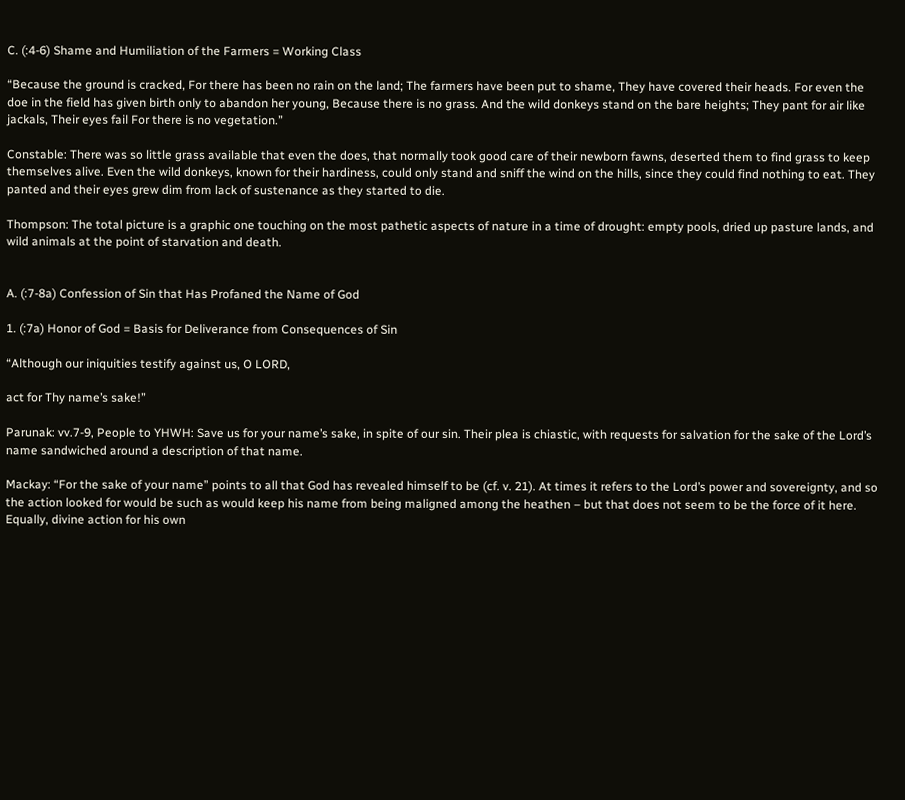C. (:4-6) Shame and Humiliation of the Farmers = Working Class

“Because the ground is cracked, For there has been no rain on the land; The farmers have been put to shame, They have covered their heads. For even the doe in the field has given birth only to abandon her young, Because there is no grass. And the wild donkeys stand on the bare heights; They pant for air like jackals, Their eyes fail For there is no vegetation.”

Constable: There was so little grass available that even the does, that normally took good care of their newborn fawns, deserted them to find grass to keep themselves alive. Even the wild donkeys, known for their hardiness, could only stand and sniff the wind on the hills, since they could find nothing to eat. They panted and their eyes grew dim from lack of sustenance as they started to die.

Thompson: The total picture is a graphic one touching on the most pathetic aspects of nature in a time of drought: empty pools, dried up pasture lands, and wild animals at the point of starvation and death.


A. (:7-8a) Confession of Sin that Has Profaned the Name of God

1. (:7a) Honor of God = Basis for Deliverance from Consequences of Sin

“Although our iniquities testify against us, O LORD,

act for Thy name’s sake!”

Parunak: vv.7-9, People to YHWH: Save us for your name’s sake, in spite of our sin. Their plea is chiastic, with requests for salvation for the sake of the Lord’s name sandwiched around a description of that name.

Mackay: “For the sake of your name” points to all that God has revealed himself to be (cf. v. 21). At times it refers to the Lord’s power and sovereignty, and so the action looked for would be such as would keep his name from being maligned among the heathen – but that does not seem to be the force of it here. Equally, divine action for his own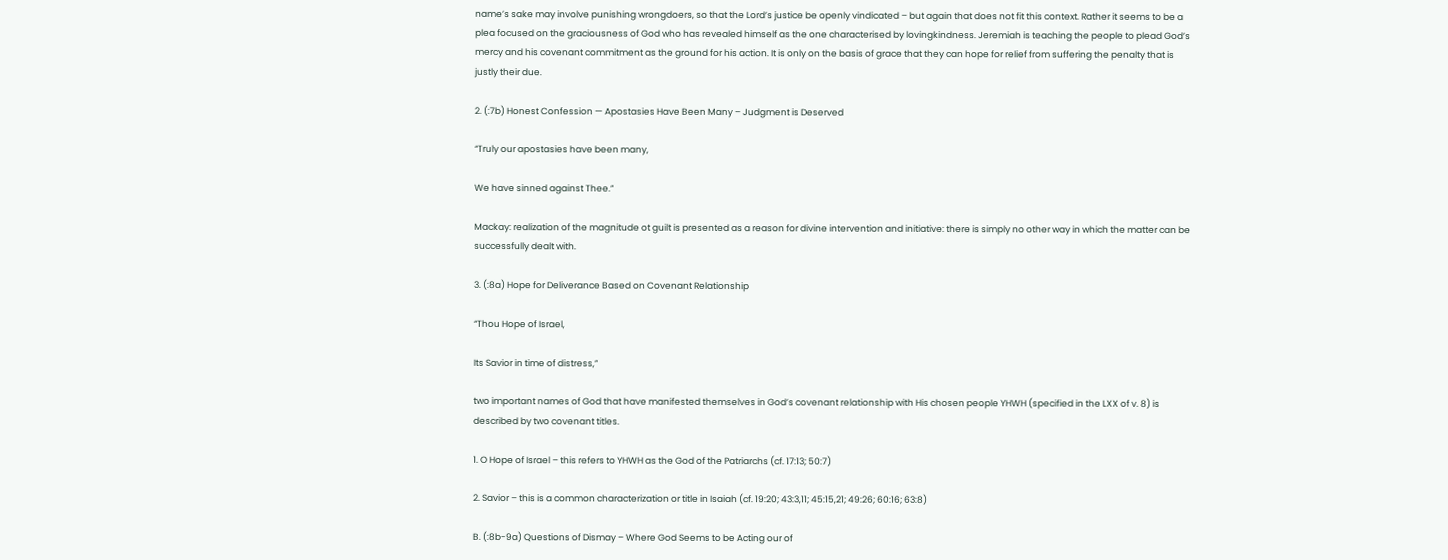name’s sake may involve punishing wrongdoers, so that the Lord’s justice be openly vindicated – but again that does not fit this context. Rather it seems to be a plea focused on the graciousness of God who has revealed himself as the one characterised by lovingkindness. Jeremiah is teaching the people to plead God’s mercy and his covenant commitment as the ground for his action. It is only on the basis of grace that they can hope for relief from suffering the penalty that is justly their due.

2. (:7b) Honest Confession — Apostasies Have Been Many – Judgment is Deserved

“Truly our apostasies have been many,

We have sinned against Thee.”

Mackay: realization of the magnitude ot guilt is presented as a reason for divine intervention and initiative: there is simply no other way in which the matter can be successfully dealt with.

3. (:8a) Hope for Deliverance Based on Covenant Relationship

“Thou Hope of Israel,

Its Savior in time of distress,”

two important names of God that have manifested themselves in God’s covenant relationship with His chosen people YHWH (specified in the LXX of v. 8) is described by two covenant titles.

1. O Hope of Israel – this refers to YHWH as the God of the Patriarchs (cf. 17:13; 50:7)

2. Savior – this is a common characterization or title in Isaiah (cf. 19:20; 43:3,11; 45:15,21; 49:26; 60:16; 63:8)

B. (:8b-9a) Questions of Dismay – Where God Seems to be Acting our of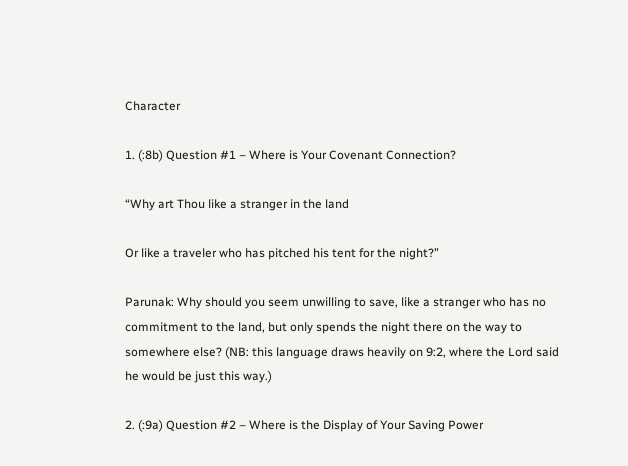Character

1. (:8b) Question #1 – Where is Your Covenant Connection?

“Why art Thou like a stranger in the land

Or like a traveler who has pitched his tent for the night?”

Parunak: Why should you seem unwilling to save, like a stranger who has no commitment to the land, but only spends the night there on the way to somewhere else? (NB: this language draws heavily on 9:2, where the Lord said he would be just this way.)

2. (:9a) Question #2 – Where is the Display of Your Saving Power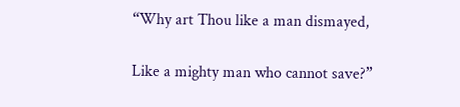“Why art Thou like a man dismayed,

Like a mighty man who cannot save?”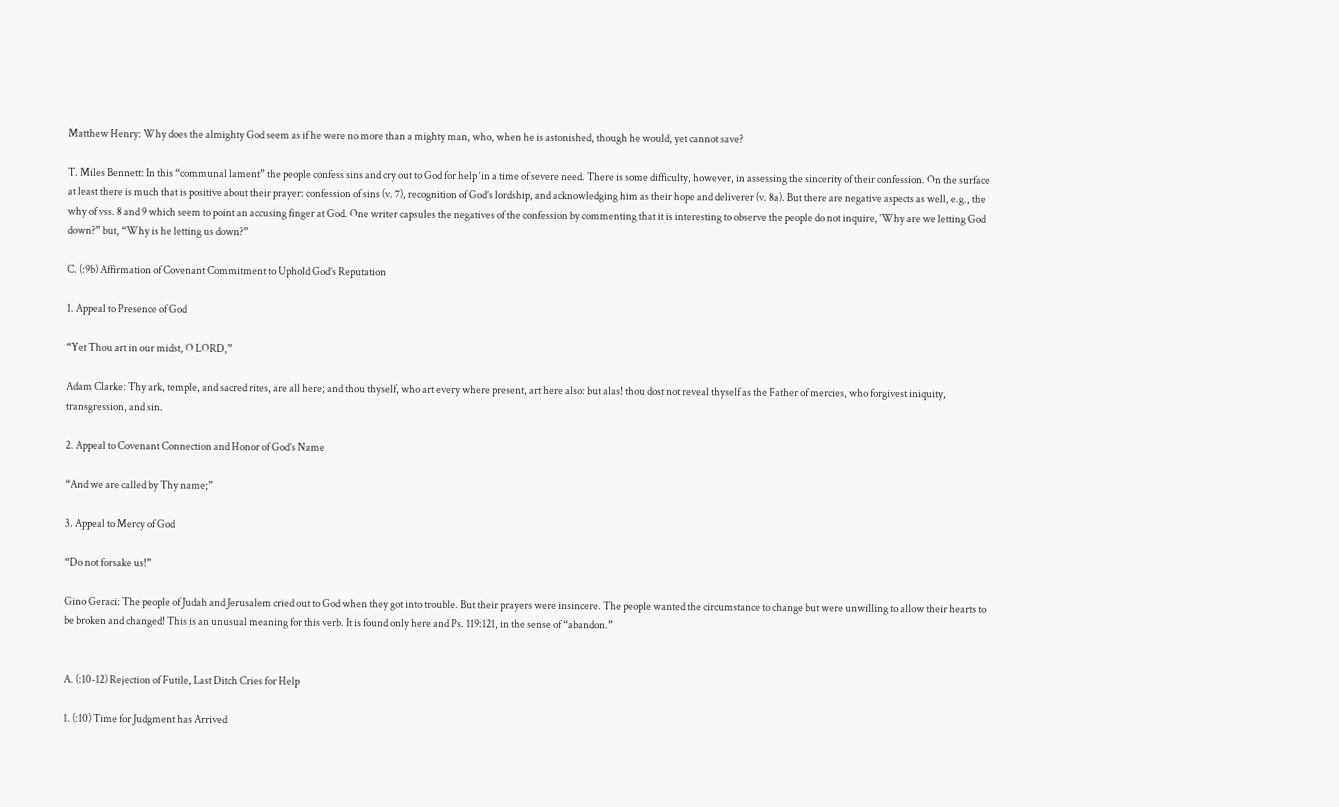Matthew Henry: Why does the almighty God seem as if he were no more than a mighty man, who, when he is astonished, though he would, yet cannot save?

T. Miles Bennett: In this “communal lament” the people confess sins and cry out to God for help ‘in a time of severe need. There is some difficulty, however, in assessing the sincerity of their confession. On the surface at least there is much that is positive about their prayer: confession of sins (v. 7), recognition of God’s lordship, and acknowledging him as their hope and deliverer (v. 8a). But there are negative aspects as well, e.g., the why of vss. 8 and 9 which seem to point an accusing finger at God. One writer capsules the negatives of the confession by commenting that it is interesting to observe the people do not inquire, ‘Why are we letting God down?” but, “Why is he letting us down?”

C. (:9b) Affirmation of Covenant Commitment to Uphold God’s Reputation

1. Appeal to Presence of God

“Yet Thou art in our midst, O LORD,”

Adam Clarke: Thy ark, temple, and sacred rites, are all here; and thou thyself, who art every where present, art here also: but alas! thou dost not reveal thyself as the Father of mercies, who forgivest iniquity, transgression, and sin.

2. Appeal to Covenant Connection and Honor of God’s Name

“And we are called by Thy name;”

3. Appeal to Mercy of God

“Do not forsake us!”

Gino Geraci: The people of Judah and Jerusalem cried out to God when they got into trouble. But their prayers were insincere. The people wanted the circumstance to change but were unwilling to allow their hearts to be broken and changed! This is an unusual meaning for this verb. It is found only here and Ps. 119:121, in the sense of “abandon.”


A. (:10-12) Rejection of Futile, Last Ditch Cries for Help

1. (:10) Time for Judgment has Arrived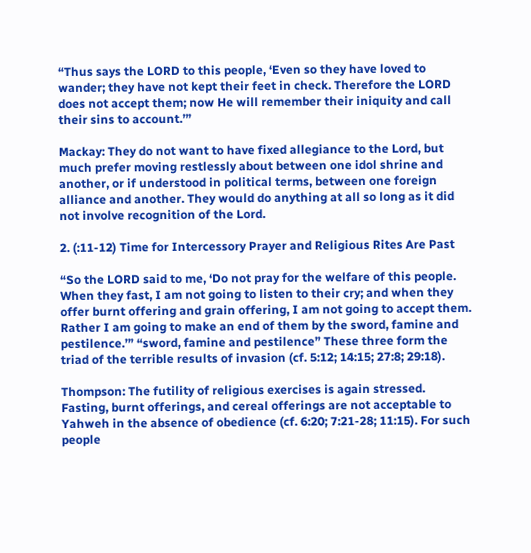“Thus says the LORD to this people, ‘Even so they have loved to wander; they have not kept their feet in check. Therefore the LORD does not accept them; now He will remember their iniquity and call their sins to account.’”

Mackay: They do not want to have fixed allegiance to the Lord, but much prefer moving restlessly about between one idol shrine and another, or if understood in political terms, between one foreign alliance and another. They would do anything at all so long as it did not involve recognition of the Lord.

2. (:11-12) Time for Intercessory Prayer and Religious Rites Are Past

“So the LORD said to me, ‘Do not pray for the welfare of this people. When they fast, I am not going to listen to their cry; and when they offer burnt offering and grain offering, I am not going to accept them. Rather I am going to make an end of them by the sword, famine and pestilence.’” “sword, famine and pestilence” These three form the triad of the terrible results of invasion (cf. 5:12; 14:15; 27:8; 29:18).

Thompson: The futility of religious exercises is again stressed. Fasting, burnt offerings, and cereal offerings are not acceptable to Yahweh in the absence of obedience (cf. 6:20; 7:21-28; 11:15). For such people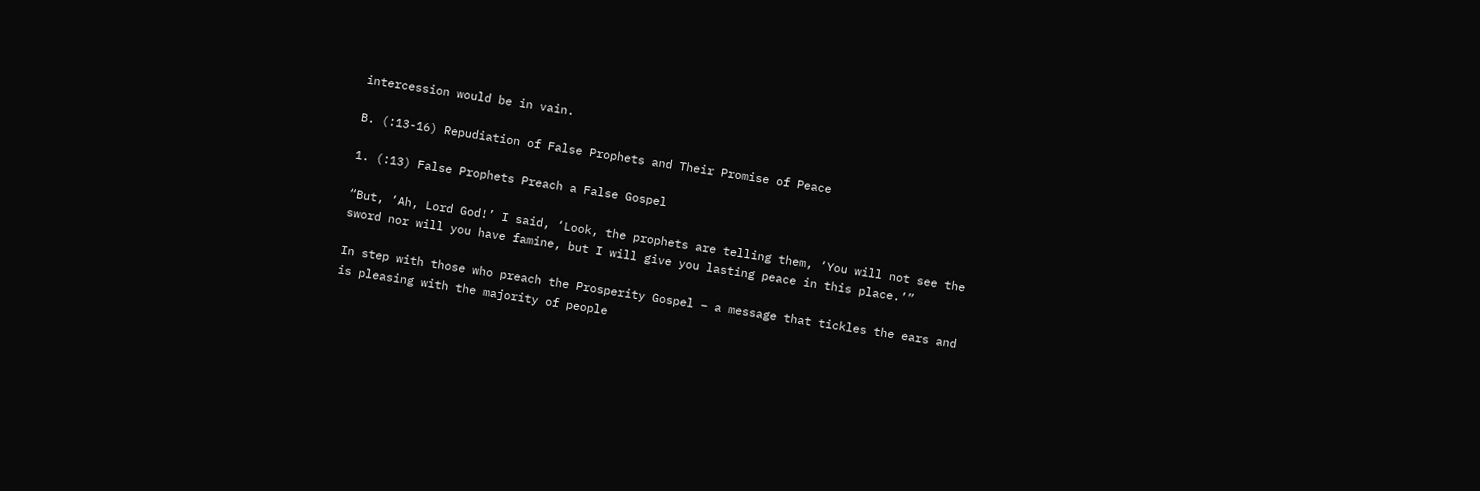intercession would be in vain.

B. (:13-16) Repudiation of False Prophets and Their Promise of Peace

1. (:13) False Prophets Preach a False Gospel

“But, ‘Ah, Lord God!’ I said, ‘Look, the prophets are telling them, ‘You will not see the sword nor will you have famine, but I will give you lasting peace in this place.’”

In step with those who preach the Prosperity Gospel – a message that tickles the ears and is pleasing with the majority of people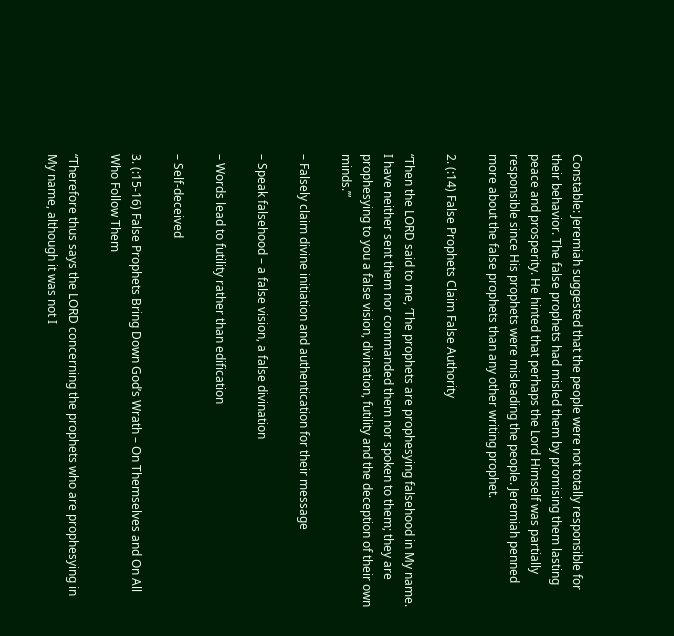Constable: Jeremiah suggested that the people were not totally responsible for their behavior. The false prophets had misled them by promising them lasting peace and prosperity. He hinted that perhaps the Lord Himself was partially responsible since His prophets were misleading the people. Jeremiah penned more about the false prophets than any other writing prophet.

2. (:14) False Prophets Claim False Authority

“Then the LORD said to me, ‘The prophets are prophesying falsehood in My name. I have neither sent them nor commanded them nor spoken to them; they are prophesying to you a false vision, divination, futility and the deception of their own minds.’”

– Falsely claim divine initiation and authentication for their message

– Speak falsehood – a false vision, a false divination

– Words lead to futility rather than edification

– Self-deceived

3. (:15-16) False Prophets Bring Down God’s Wrath – On Themselves and On All Who Follow Them

“Therefore thus says the LORD concerning the prophets who are prophesying in My name, although it was not I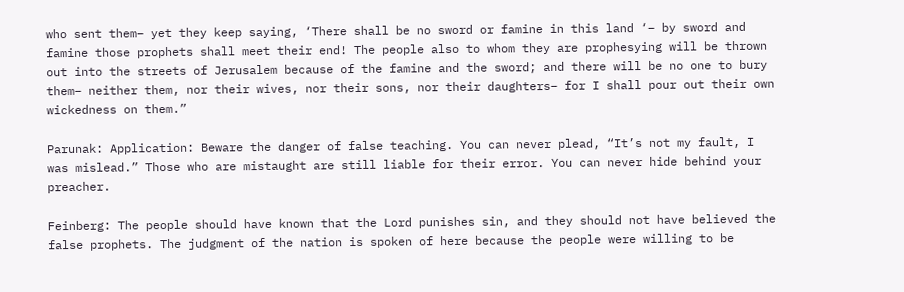who sent them– yet they keep saying, ‘There shall be no sword or famine in this land ‘– by sword and famine those prophets shall meet their end! The people also to whom they are prophesying will be thrown out into the streets of Jerusalem because of the famine and the sword; and there will be no one to bury them– neither them, nor their wives, nor their sons, nor their daughters– for I shall pour out their own wickedness on them.”

Parunak: Application: Beware the danger of false teaching. You can never plead, “It’s not my fault, I was mislead.” Those who are mistaught are still liable for their error. You can never hide behind your preacher.

Feinberg: The people should have known that the Lord punishes sin, and they should not have believed the false prophets. The judgment of the nation is spoken of here because the people were willing to be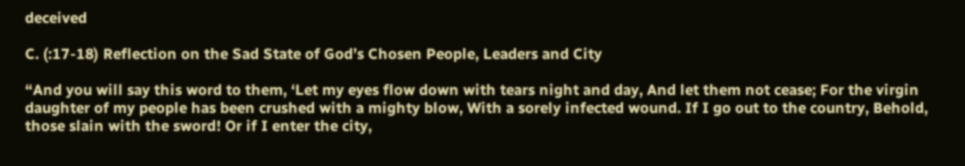deceived

C. (:17-18) Reflection on the Sad State of God’s Chosen People, Leaders and City

“And you will say this word to them, ‘Let my eyes flow down with tears night and day, And let them not cease; For the virgin daughter of my people has been crushed with a mighty blow, With a sorely infected wound. If I go out to the country, Behold, those slain with the sword! Or if I enter the city,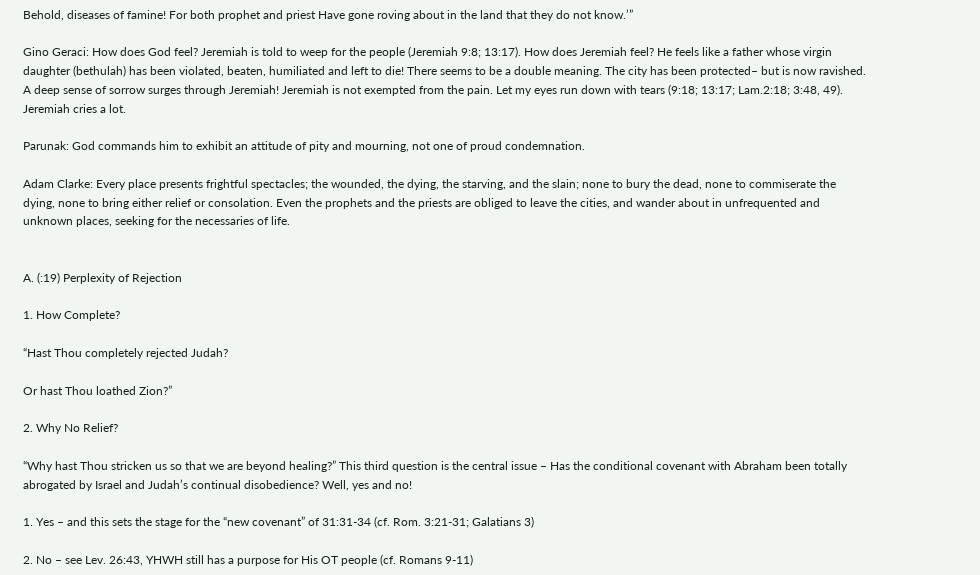Behold, diseases of famine! For both prophet and priest Have gone roving about in the land that they do not know.’”

Gino Geraci: How does God feel? Jeremiah is told to weep for the people (Jeremiah 9:8; 13:17). How does Jeremiah feel? He feels like a father whose virgin daughter (bethulah) has been violated, beaten, humiliated and left to die! There seems to be a double meaning. The city has been protected– but is now ravished. A deep sense of sorrow surges through Jeremiah! Jeremiah is not exempted from the pain. Let my eyes run down with tears (9:18; 13:17; Lam.2:18; 3:48, 49). Jeremiah cries a lot.

Parunak: God commands him to exhibit an attitude of pity and mourning, not one of proud condemnation.

Adam Clarke: Every place presents frightful spectacles; the wounded, the dying, the starving, and the slain; none to bury the dead, none to commiserate the dying, none to bring either relief or consolation. Even the prophets and the priests are obliged to leave the cities, and wander about in unfrequented and unknown places, seeking for the necessaries of life.


A. (:19) Perplexity of Rejection

1. How Complete?

“Hast Thou completely rejected Judah?

Or hast Thou loathed Zion?”

2. Why No Relief?

“Why hast Thou stricken us so that we are beyond healing?” This third question is the central issue – Has the conditional covenant with Abraham been totally abrogated by Israel and Judah’s continual disobedience? Well, yes and no!

1. Yes – and this sets the stage for the “new covenant” of 31:31-34 (cf. Rom. 3:21-31; Galatians 3)

2. No – see Lev. 26:43, YHWH still has a purpose for His OT people (cf. Romans 9-11)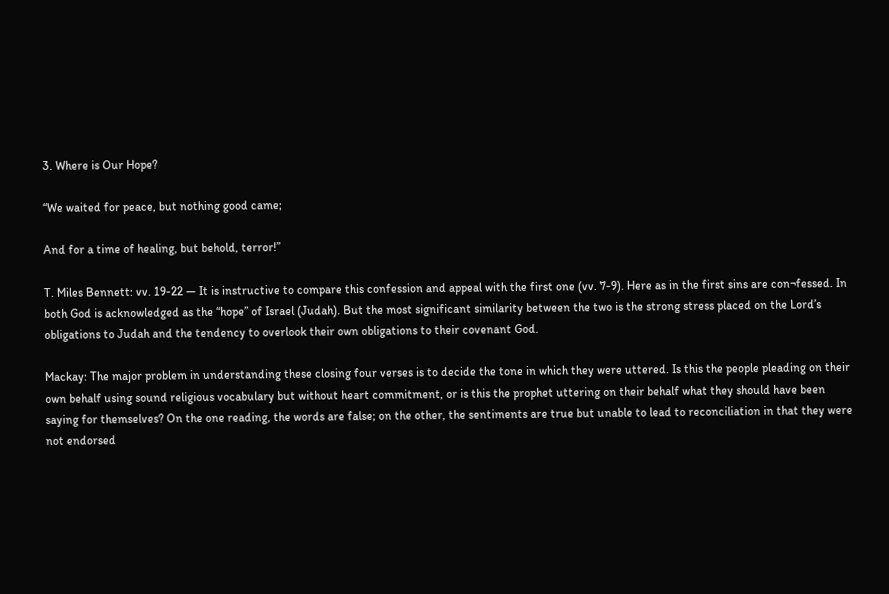3. Where is Our Hope?

“We waited for peace, but nothing good came;

And for a time of healing, but behold, terror!”

T. Miles Bennett: vv. 19-22 — It is instructive to compare this confession and appeal with the first one (vv. 7-9). Here as in the first sins are con¬fessed. In both God is acknowledged as the “hope” of Israel (Judah). But the most significant similarity between the two is the strong stress placed on the Lord’s obligations to Judah and the tendency to overlook their own obligations to their covenant God.

Mackay: The major problem in understanding these closing four verses is to decide the tone in which they were uttered. Is this the people pleading on their own behalf using sound religious vocabulary but without heart commitment, or is this the prophet uttering on their behalf what they should have been saying for themselves? On the one reading, the words are false; on the other, the sentiments are true but unable to lead to reconciliation in that they were not endorsed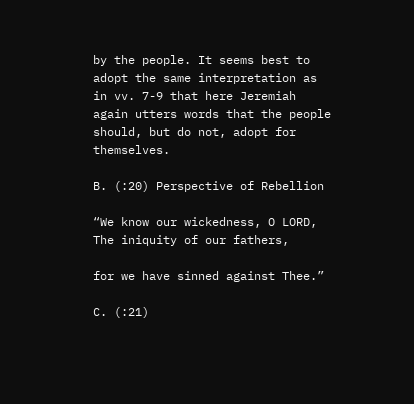by the people. It seems best to adopt the same interpretation as in vv. 7-9 that here Jeremiah again utters words that the people should, but do not, adopt for themselves.

B. (:20) Perspective of Rebellion

“We know our wickedness, O LORD, The iniquity of our fathers,

for we have sinned against Thee.”

C. (:21)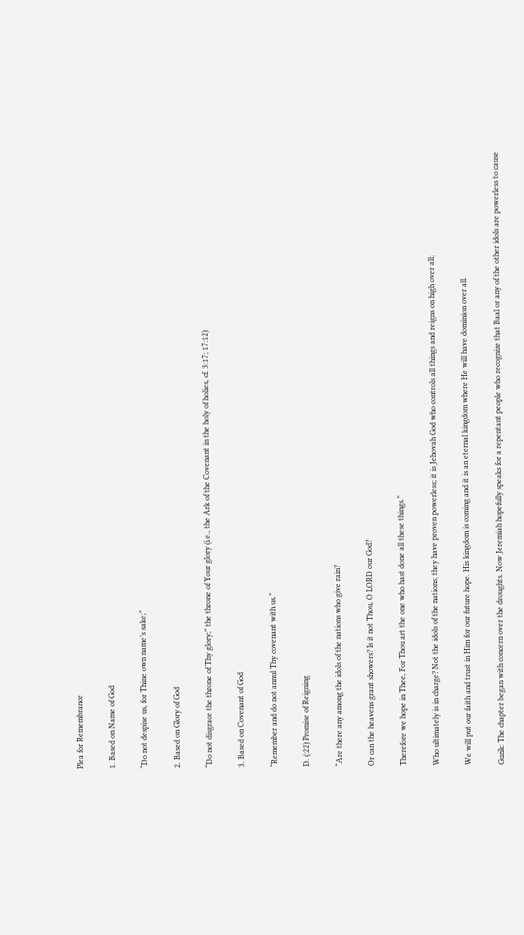Plea for Remembrance

1. Based on Name of God

“Do not despise us, for Thine own name’s sake;”

2. Based on Glory of God

“Do not disgrace the throne of Thy glory;” the throne of Your glory (i.e., the Ark of the Covenant in the holy of holies, cf. 3:17; 17:12)

3. Based on Covenant of God

“Remember and do not annul Thy covenant with us.”

D. (:22) Promise of Reigning

“Are there any among the idols of the nations who give rain?

Or can the heavens grant showers? Is it not Thou, O LORD our God?

Therefore we hope in Thee, For Thou art the one who hast done all these things.”

Who ultimately is in charge? Not the idols of the nations; they have proven powerless; it is Jehovah God who controls all things and reigns on high over all;

We will put our faith and trust in Him for our future hope. His kingdom is coming and it is an eternal kingdom where He will have dominion over all.

Guzik: The chapter began with concern over the droughts. Now Jeremiah hopefully speaks for a repentant people who recognize that Baal or any of the other idols are powerless to cause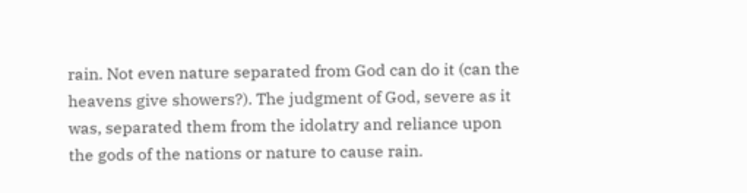rain. Not even nature separated from God can do it (can the heavens give showers?). The judgment of God, severe as it was, separated them from the idolatry and reliance upon the gods of the nations or nature to cause rain.